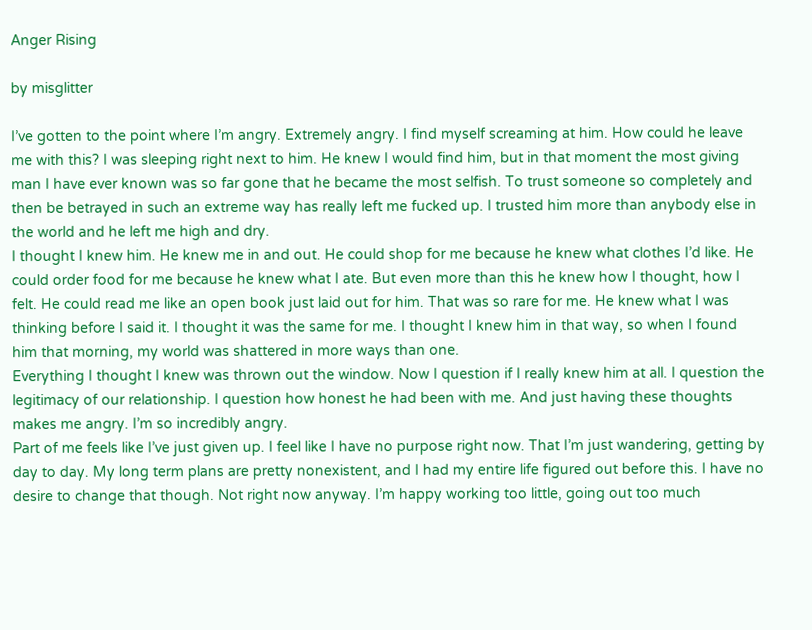Anger Rising

by misglitter

I’ve gotten to the point where I’m angry. Extremely angry. I find myself screaming at him. How could he leave me with this? I was sleeping right next to him. He knew I would find him, but in that moment the most giving man I have ever known was so far gone that he became the most selfish. To trust someone so completely and then be betrayed in such an extreme way has really left me fucked up. I trusted him more than anybody else in the world and he left me high and dry.
I thought I knew him. He knew me in and out. He could shop for me because he knew what clothes I’d like. He could order food for me because he knew what I ate. But even more than this he knew how I thought, how I felt. He could read me like an open book just laid out for him. That was so rare for me. He knew what I was thinking before I said it. I thought it was the same for me. I thought I knew him in that way, so when I found him that morning, my world was shattered in more ways than one.
Everything I thought I knew was thrown out the window. Now I question if I really knew him at all. I question the legitimacy of our relationship. I question how honest he had been with me. And just having these thoughts makes me angry. I’m so incredibly angry.
Part of me feels like I’ve just given up. I feel like I have no purpose right now. That I’m just wandering, getting by day to day. My long term plans are pretty nonexistent, and I had my entire life figured out before this. I have no desire to change that though. Not right now anyway. I’m happy working too little, going out too much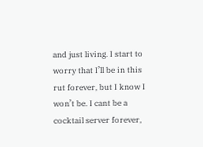and just living. I start to worry that I’ll be in this rut forever, but I know I won’t be. I cant be a cocktail server forever,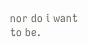nor do i want to be.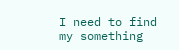I need to find my something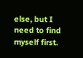else, but I need to find myself first.